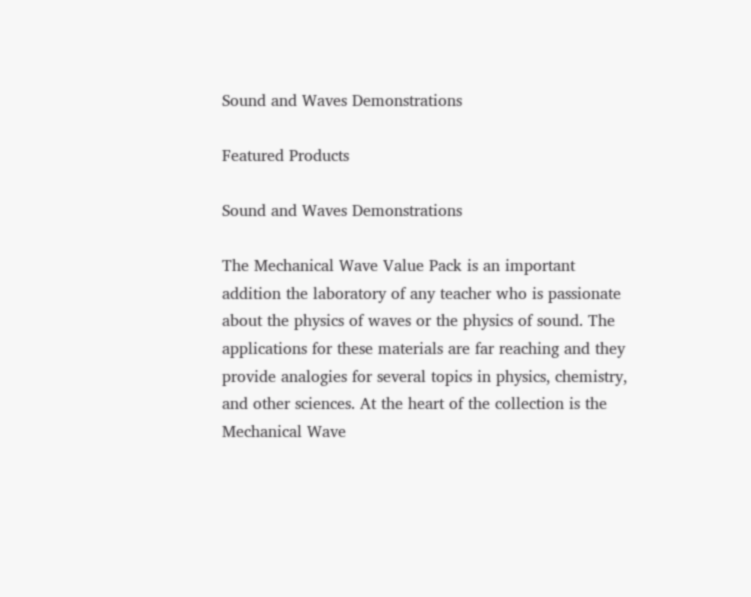Sound and Waves Demonstrations

Featured Products

Sound and Waves Demonstrations

The Mechanical Wave Value Pack is an important addition the laboratory of any teacher who is passionate about the physics of waves or the physics of sound. The applications for these materials are far reaching and they provide analogies for several topics in physics, chemistry, and other sciences. At the heart of the collection is the Mechanical Wave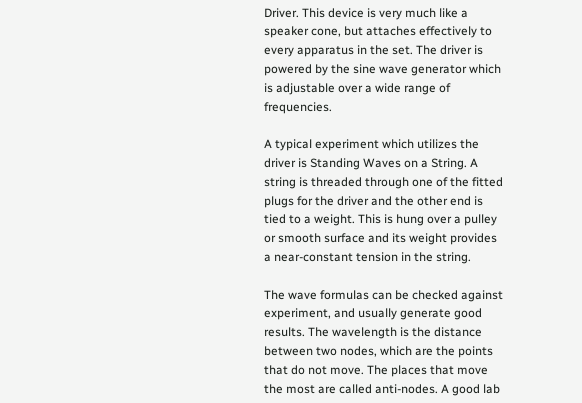Driver. This device is very much like a speaker cone, but attaches effectively to every apparatus in the set. The driver is powered by the sine wave generator which is adjustable over a wide range of frequencies.

A typical experiment which utilizes the driver is Standing Waves on a String. A string is threaded through one of the fitted plugs for the driver and the other end is tied to a weight. This is hung over a pulley or smooth surface and its weight provides a near-constant tension in the string.

The wave formulas can be checked against experiment, and usually generate good results. The wavelength is the distance between two nodes, which are the points that do not move. The places that move the most are called anti-nodes. A good lab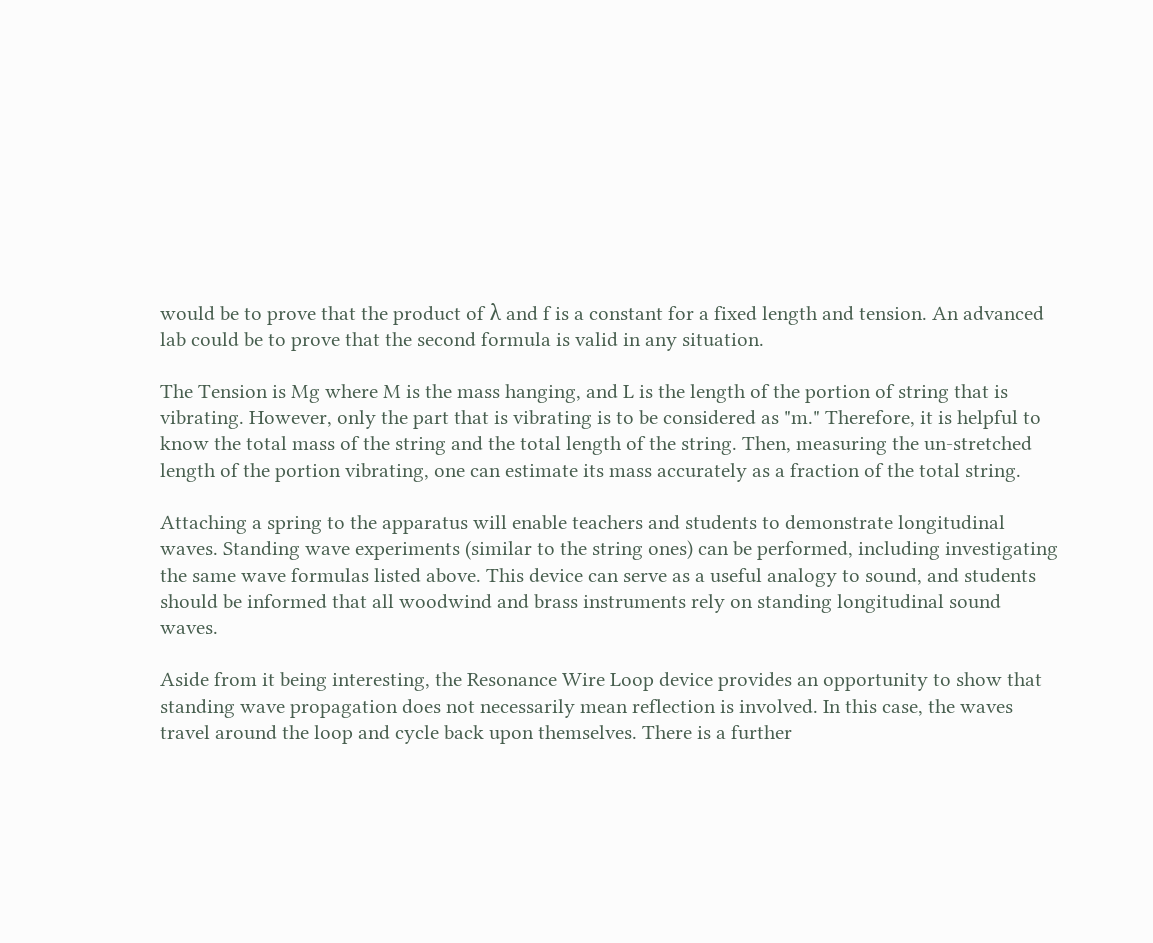would be to prove that the product of λ and f is a constant for a fixed length and tension. An advanced lab could be to prove that the second formula is valid in any situation.

The Tension is Mg where M is the mass hanging, and L is the length of the portion of string that is vibrating. However, only the part that is vibrating is to be considered as "m." Therefore, it is helpful to know the total mass of the string and the total length of the string. Then, measuring the un-stretched length of the portion vibrating, one can estimate its mass accurately as a fraction of the total string.

Attaching a spring to the apparatus will enable teachers and students to demonstrate longitudinal waves. Standing wave experiments (similar to the string ones) can be performed, including investigating the same wave formulas listed above. This device can serve as a useful analogy to sound, and students should be informed that all woodwind and brass instruments rely on standing longitudinal sound waves.

Aside from it being interesting, the Resonance Wire Loop device provides an opportunity to show that standing wave propagation does not necessarily mean reflection is involved. In this case, the waves travel around the loop and cycle back upon themselves. There is a further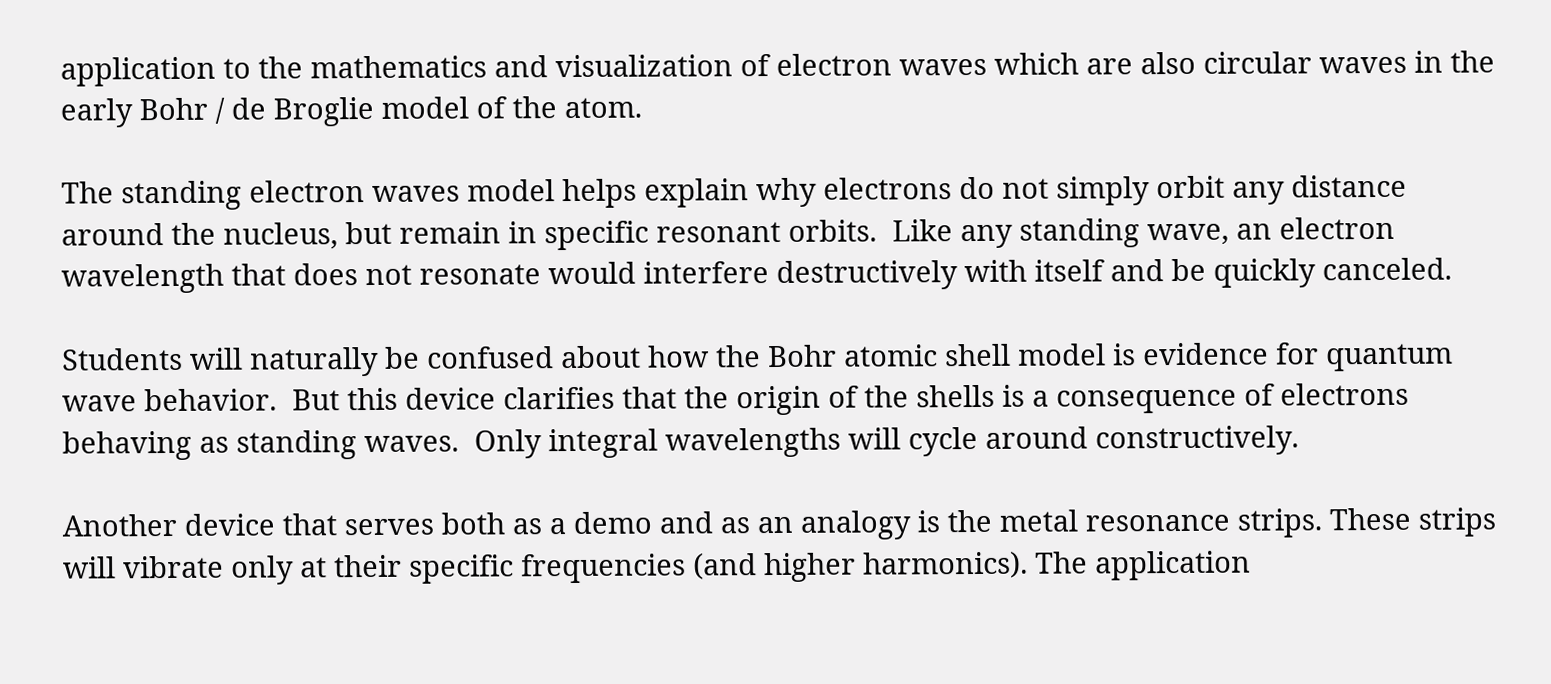application to the mathematics and visualization of electron waves which are also circular waves in the early Bohr / de Broglie model of the atom.

The standing electron waves model helps explain why electrons do not simply orbit any distance around the nucleus, but remain in specific resonant orbits.  Like any standing wave, an electron wavelength that does not resonate would interfere destructively with itself and be quickly canceled.

Students will naturally be confused about how the Bohr atomic shell model is evidence for quantum wave behavior.  But this device clarifies that the origin of the shells is a consequence of electrons behaving as standing waves.  Only integral wavelengths will cycle around constructively.

Another device that serves both as a demo and as an analogy is the metal resonance strips. These strips will vibrate only at their specific frequencies (and higher harmonics). The application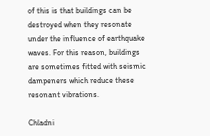of this is that buildings can be destroyed when they resonate under the influence of earthquake waves. For this reason, buildings are sometimes fitted with seismic dampeners which reduce these resonant vibrations.

Chladni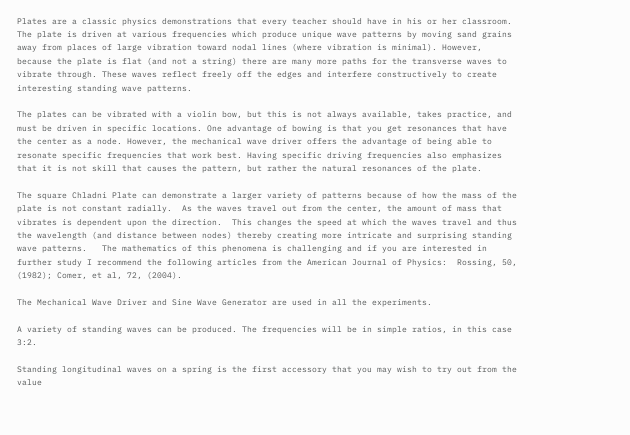Plates are a classic physics demonstrations that every teacher should have in his or her classroom. The plate is driven at various frequencies which produce unique wave patterns by moving sand grains away from places of large vibration toward nodal lines (where vibration is minimal). However, because the plate is flat (and not a string) there are many more paths for the transverse waves to vibrate through. These waves reflect freely off the edges and interfere constructively to create interesting standing wave patterns.

The plates can be vibrated with a violin bow, but this is not always available, takes practice, and must be driven in specific locations. One advantage of bowing is that you get resonances that have the center as a node. However, the mechanical wave driver offers the advantage of being able to resonate specific frequencies that work best. Having specific driving frequencies also emphasizes that it is not skill that causes the pattern, but rather the natural resonances of the plate.

The square Chladni Plate can demonstrate a larger variety of patterns because of how the mass of the plate is not constant radially.  As the waves travel out from the center, the amount of mass that vibrates is dependent upon the direction.  This changes the speed at which the waves travel and thus the wavelength (and distance between nodes) thereby creating more intricate and surprising standing wave patterns.   The mathematics of this phenomena is challenging and if you are interested in further study I recommend the following articles from the American Journal of Physics:  Rossing, 50, (1982); Comer, et al, 72, (2004).

The Mechanical Wave Driver and Sine Wave Generator are used in all the experiments.

A variety of standing waves can be produced. The frequencies will be in simple ratios, in this case 3:2.

Standing longitudinal waves on a spring is the first accessory that you may wish to try out from the value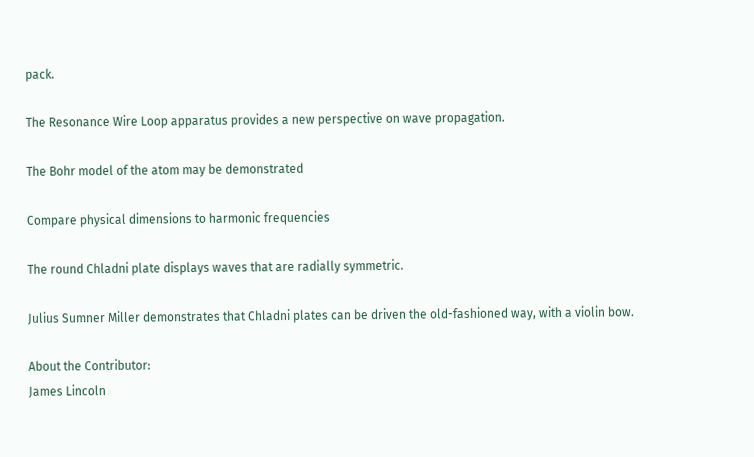pack.

The Resonance Wire Loop apparatus provides a new perspective on wave propagation.

The Bohr model of the atom may be demonstrated

Compare physical dimensions to harmonic frequencies

The round Chladni plate displays waves that are radially symmetric.

Julius Sumner Miller demonstrates that Chladni plates can be driven the old-fashioned way, with a violin bow.

About the Contributor:
James Lincoln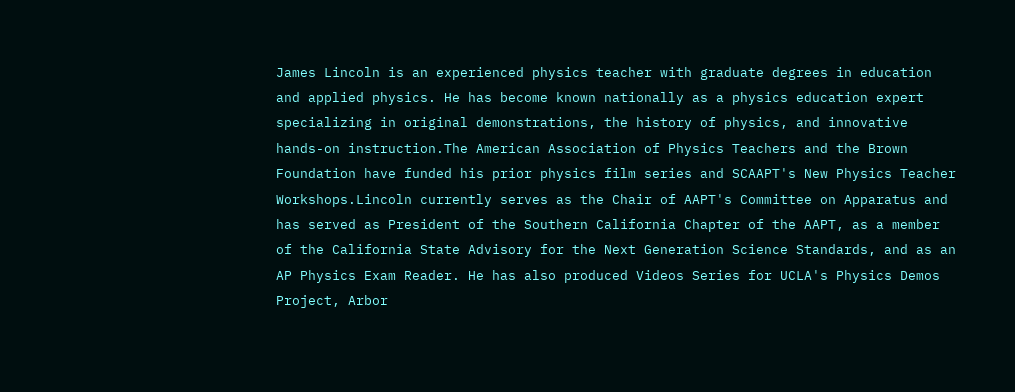James Lincoln is an experienced physics teacher with graduate degrees in education and applied physics. He has become known nationally as a physics education expert specializing in original demonstrations, the history of physics, and innovative hands-on instruction.The American Association of Physics Teachers and the Brown Foundation have funded his prior physics film series and SCAAPT's New Physics Teacher Workshops.Lincoln currently serves as the Chair of AAPT's Committee on Apparatus and has served as President of the Southern California Chapter of the AAPT, as a member of the California State Advisory for the Next Generation Science Standards, and as an AP Physics Exam Reader. He has also produced Videos Series for UCLA's Physics Demos Project, Arbor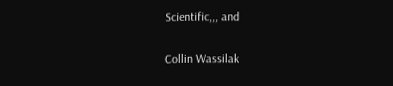Scientific,,, and

Collin Wassilak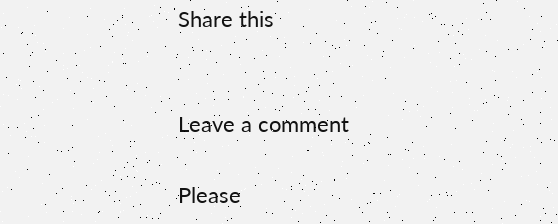Share this


Leave a comment

Please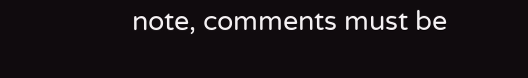note, comments must be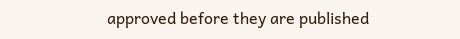approved before they are published